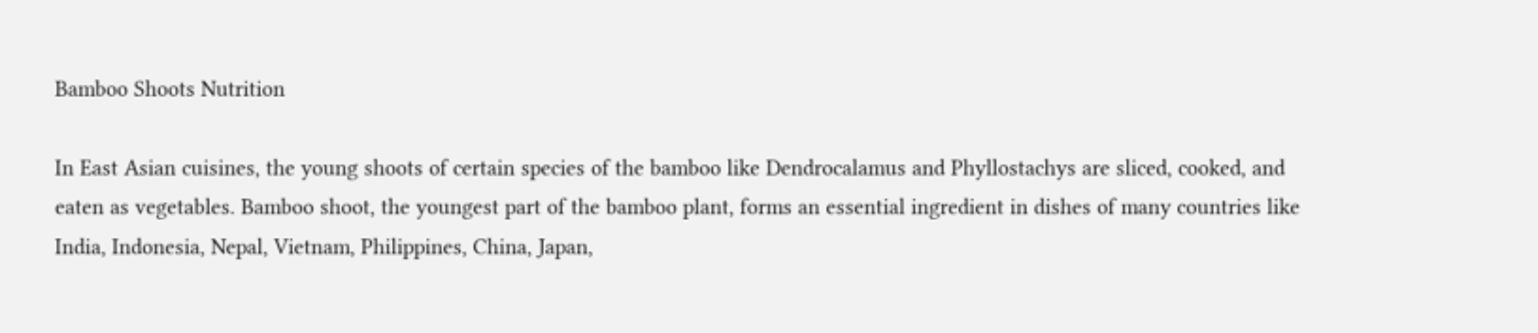Bamboo Shoots Nutrition

In East Asian cuisines, the young shoots of certain species of the bamboo like Dendrocalamus and Phyllostachys are sliced, cooked, and eaten as vegetables. Bamboo shoot, the youngest part of the bamboo plant, forms an essential ingredient in dishes of many countries like India, Indonesia, Nepal, Vietnam, Philippines, China, Japan,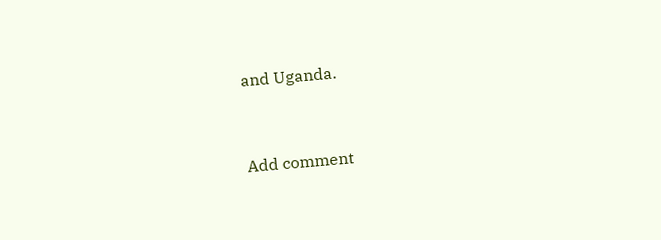and Uganda.


Add comment